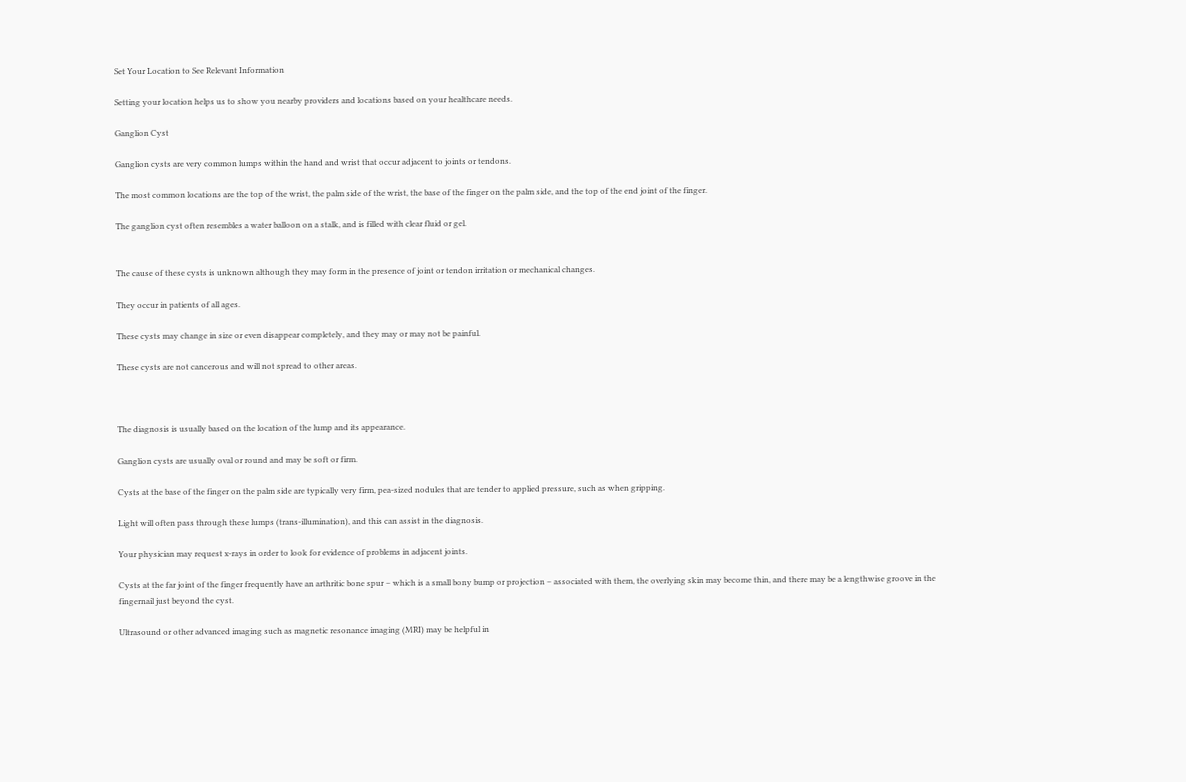Set Your Location to See Relevant Information

Setting your location helps us to show you nearby providers and locations based on your healthcare needs.

Ganglion Cyst

Ganglion cysts are very common lumps within the hand and wrist that occur adjacent to joints or tendons.

The most common locations are the top of the wrist, the palm side of the wrist, the base of the finger on the palm side, and the top of the end joint of the finger.

The ganglion cyst often resembles a water balloon on a stalk, and is filled with clear fluid or gel.


The cause of these cysts is unknown although they may form in the presence of joint or tendon irritation or mechanical changes.

They occur in patients of all ages.

These cysts may change in size or even disappear completely, and they may or may not be painful.

These cysts are not cancerous and will not spread to other areas.



The diagnosis is usually based on the location of the lump and its appearance.

Ganglion cysts are usually oval or round and may be soft or firm.

Cysts at the base of the finger on the palm side are typically very firm, pea-sized nodules that are tender to applied pressure, such as when gripping.

Light will often pass through these lumps (trans-illumination), and this can assist in the diagnosis.

Your physician may request x-rays in order to look for evidence of problems in adjacent joints.

Cysts at the far joint of the finger frequently have an arthritic bone spur – which is a small bony bump or projection – associated with them, the overlying skin may become thin, and there may be a lengthwise groove in the fingernail just beyond the cyst.

Ultrasound or other advanced imaging such as magnetic resonance imaging (MRI) may be helpful in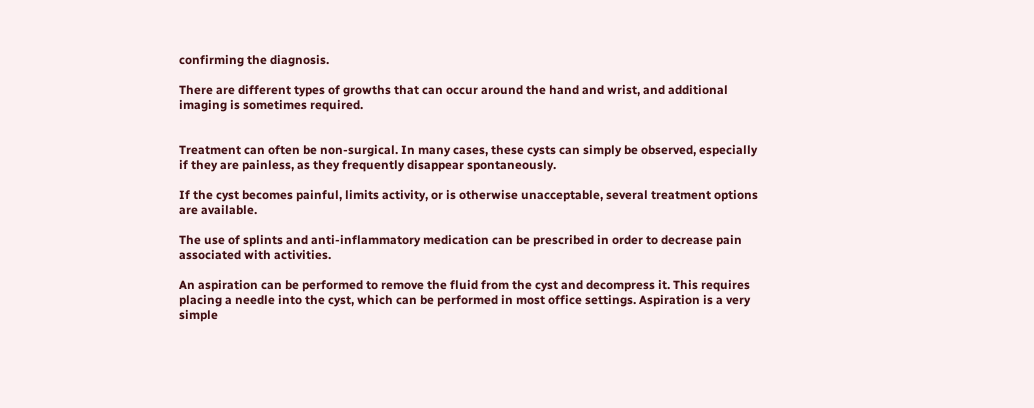confirming the diagnosis.

There are different types of growths that can occur around the hand and wrist, and additional imaging is sometimes required.


Treatment can often be non-surgical. In many cases, these cysts can simply be observed, especially if they are painless, as they frequently disappear spontaneously.

If the cyst becomes painful, limits activity, or is otherwise unacceptable, several treatment options are available.

The use of splints and anti-inflammatory medication can be prescribed in order to decrease pain associated with activities.

An aspiration can be performed to remove the fluid from the cyst and decompress it. This requires placing a needle into the cyst, which can be performed in most office settings. Aspiration is a very simple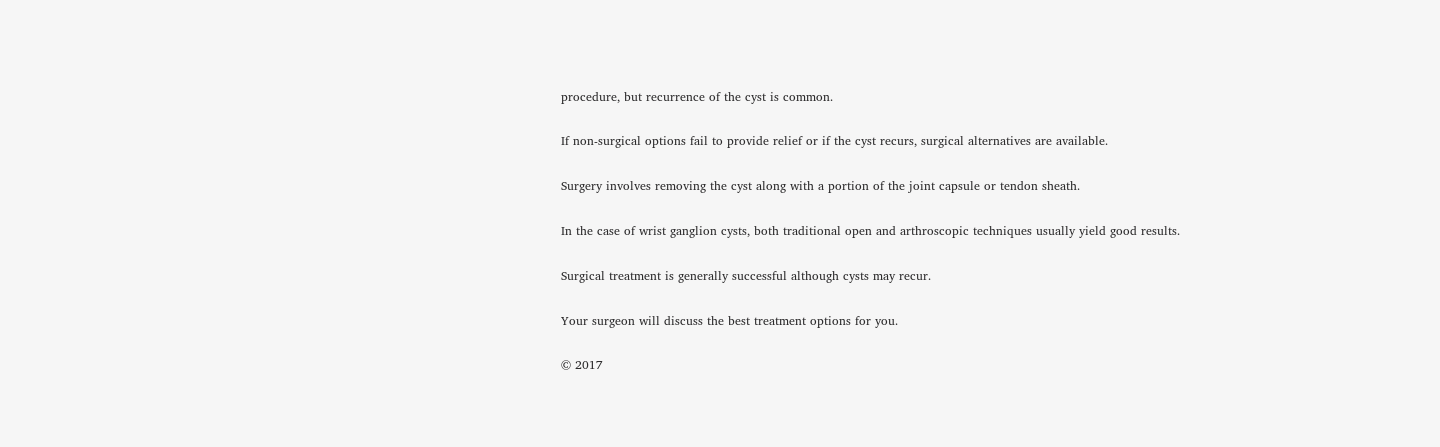procedure, but recurrence of the cyst is common.

If non-surgical options fail to provide relief or if the cyst recurs, surgical alternatives are available.

Surgery involves removing the cyst along with a portion of the joint capsule or tendon sheath.

In the case of wrist ganglion cysts, both traditional open and arthroscopic techniques usually yield good results.

Surgical treatment is generally successful although cysts may recur.

Your surgeon will discuss the best treatment options for you.

© 2017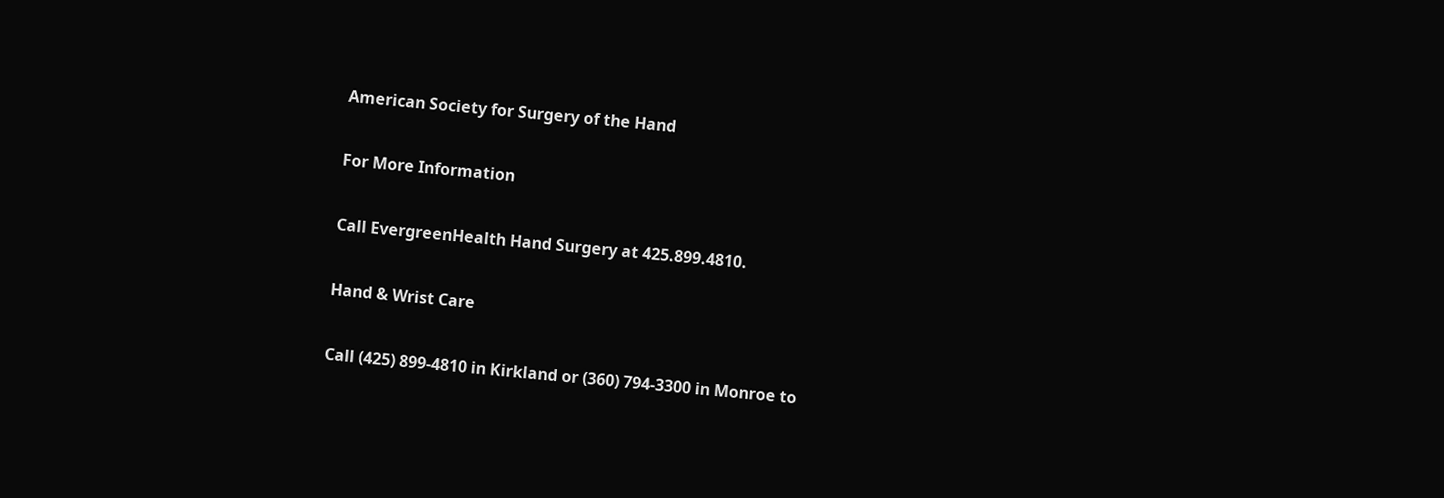American Society for Surgery of the Hand

For More Information

Call EvergreenHealth Hand Surgery at 425.899.4810.

Hand & Wrist Care

Call (425) 899-4810 in Kirkland or (360) 794-3300 in Monroe to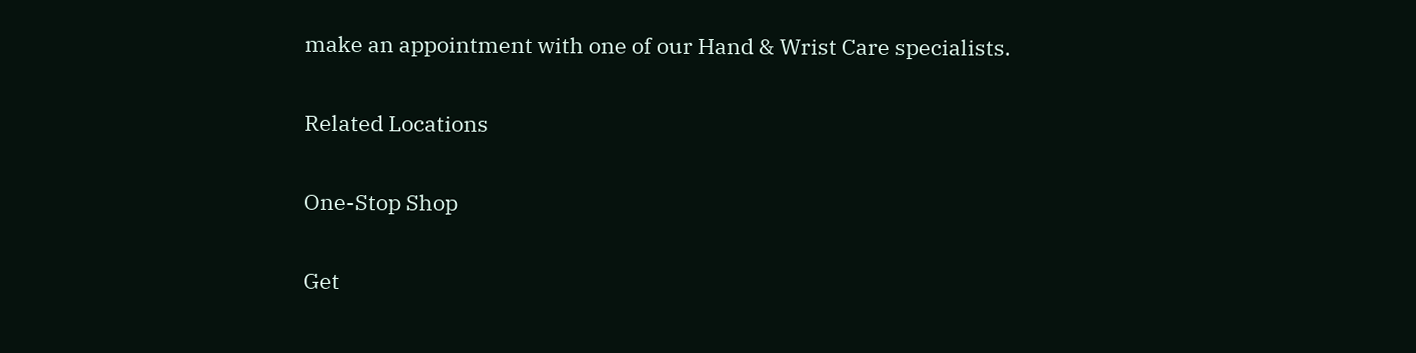make an appointment with one of our Hand & Wrist Care specialists.

Related Locations

One-Stop Shop

Get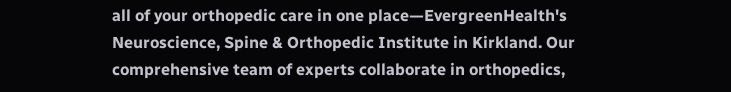all of your orthopedic care in one place—EvergreenHealth's Neuroscience, Spine & Orthopedic Institute in Kirkland. Our comprehensive team of experts collaborate in orthopedics,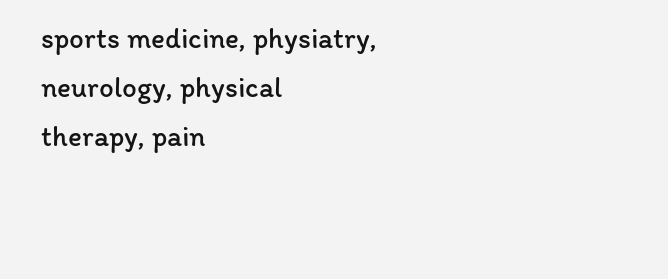sports medicine, physiatry, neurology, physical therapy, pain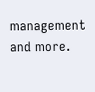management and more.